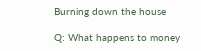Burning down the house

Q: What happens to money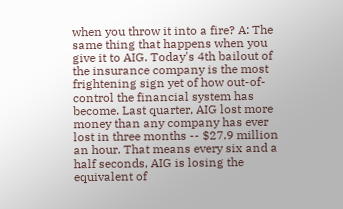when you throw it into a fire? A: The same thing that happens when you give it to AIG. Today's 4th bailout of the insurance company is the most frightening sign yet of how out-of-control the financial system has become. Last quarter, AIG lost more money than any company has ever lost in three months -- $27.9 million an hour. That means every six and a half seconds, AIG is losing the equivalent of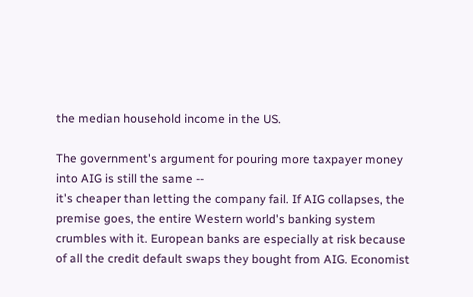the median household income in the US.

The government's argument for pouring more taxpayer money into AIG is still the same --
it's cheaper than letting the company fail. If AIG collapses, the premise goes, the entire Western world's banking system crumbles with it. European banks are especially at risk because of all the credit default swaps they bought from AIG. Economist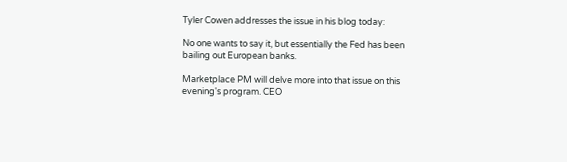Tyler Cowen addresses the issue in his blog today:

No one wants to say it, but essentially the Fed has been bailing out European banks.

Marketplace PM will delve more into that issue on this evening's program. CEO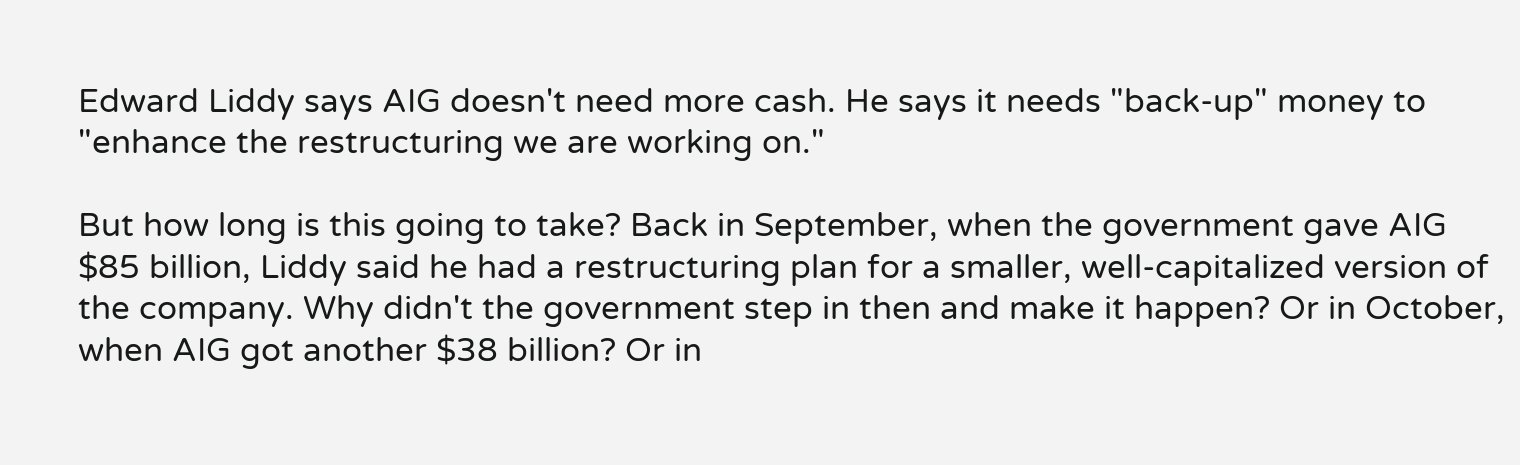Edward Liddy says AIG doesn't need more cash. He says it needs "back-up" money to "enhance the restructuring we are working on."

But how long is this going to take? Back in September, when the government gave AIG $85 billion, Liddy said he had a restructuring plan for a smaller, well-capitalized version of the company. Why didn't the government step in then and make it happen? Or in October, when AIG got another $38 billion? Or in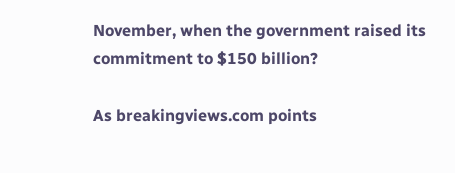November, when the government raised its commitment to $150 billion?

As breakingviews.com points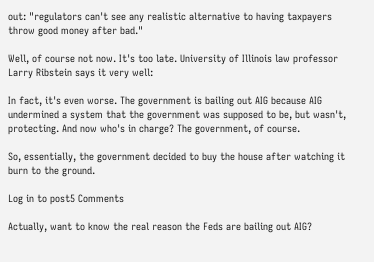out: "regulators can't see any realistic alternative to having taxpayers throw good money after bad."

Well, of course not now. It's too late. University of Illinois law professor Larry Ribstein says it very well:

In fact, it's even worse. The government is bailing out AIG because AIG undermined a system that the government was supposed to be, but wasn't, protecting. And now who's in charge? The government, of course.

So, essentially, the government decided to buy the house after watching it burn to the ground.

Log in to post5 Comments

Actually, want to know the real reason the Feds are bailing out AIG?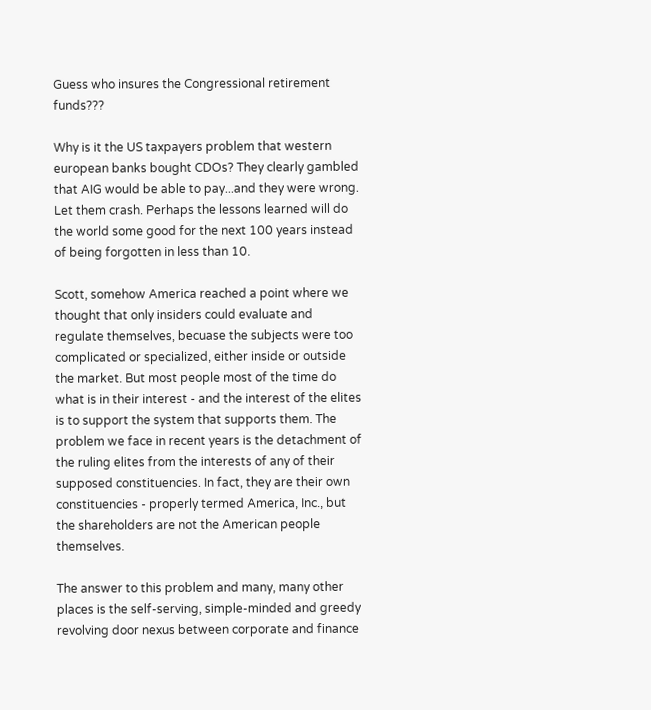Guess who insures the Congressional retirement funds???

Why is it the US taxpayers problem that western european banks bought CDOs? They clearly gambled that AIG would be able to pay...and they were wrong. Let them crash. Perhaps the lessons learned will do the world some good for the next 100 years instead of being forgotten in less than 10.

Scott, somehow America reached a point where we thought that only insiders could evaluate and regulate themselves, becuase the subjects were too complicated or specialized, either inside or outside the market. But most people most of the time do what is in their interest - and the interest of the elites is to support the system that supports them. The problem we face in recent years is the detachment of the ruling elites from the interests of any of their supposed constituencies. In fact, they are their own constituencies - properly termed America, Inc., but the shareholders are not the American people themselves.

The answer to this problem and many, many other places is the self-serving, simple-minded and greedy revolving door nexus between corporate and finance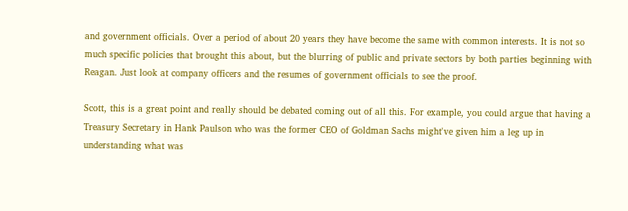and government officials. Over a period of about 20 years they have become the same with common interests. It is not so much specific policies that brought this about, but the blurring of public and private sectors by both parties beginning with Reagan. Just look at company officers and the resumes of government officials to see the proof.

Scott, this is a great point and really should be debated coming out of all this. For example, you could argue that having a Treasury Secretary in Hank Paulson who was the former CEO of Goldman Sachs might've given him a leg up in understanding what was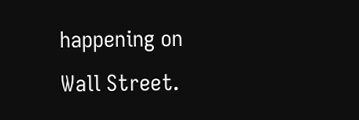happening on Wall Street.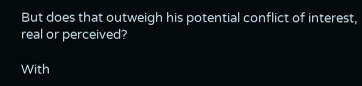But does that outweigh his potential conflict of interest, real or perceived?

With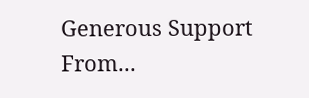Generous Support From...